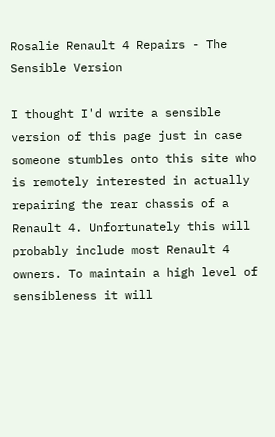Rosalie Renault 4 Repairs - The Sensible Version

I thought I'd write a sensible version of this page just in case someone stumbles onto this site who is remotely interested in actually repairing the rear chassis of a Renault 4. Unfortunately this will probably include most Renault 4 owners. To maintain a high level of sensibleness it will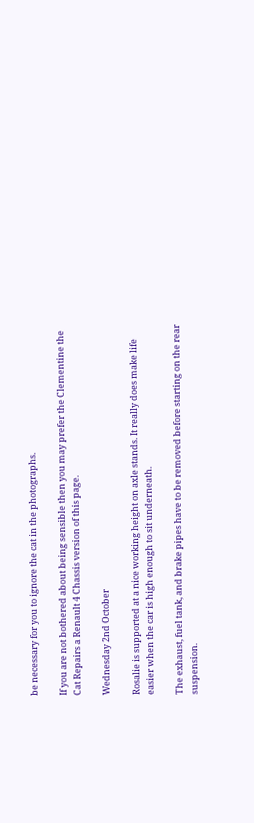be necessary for you to ignore the cat in the photographs.

If you are not bothered about being sensible then you may prefer the Clementine the Cat Repairs a Renault 4 Chassis version of this page.

Wednesday 2nd October

Rosalie is supported at a nice working height on axle stands. It really does make life easier when the car is high enough to sit underneath.

The exhaust, fuel tank, and brake pipes have to be removed before starting on the rear suspension.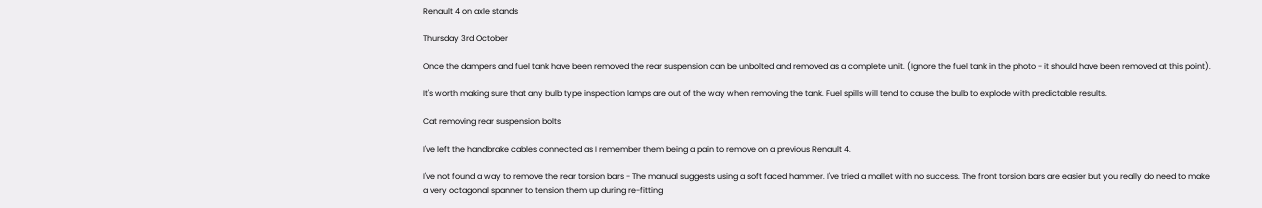Renault 4 on axle stands

Thursday 3rd October

Once the dampers and fuel tank have been removed the rear suspension can be unbolted and removed as a complete unit. (Ignore the fuel tank in the photo - it should have been removed at this point).

It's worth making sure that any bulb type inspection lamps are out of the way when removing the tank. Fuel spills will tend to cause the bulb to explode with predictable results.

Cat removing rear suspension bolts

I've left the handbrake cables connected as I remember them being a pain to remove on a previous Renault 4.

I've not found a way to remove the rear torsion bars - The manual suggests using a soft faced hammer. I've tried a mallet with no success. The front torsion bars are easier but you really do need to make a very octagonal spanner to tension them up during re-fitting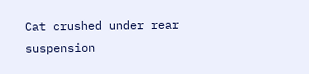Cat crushed under rear suspension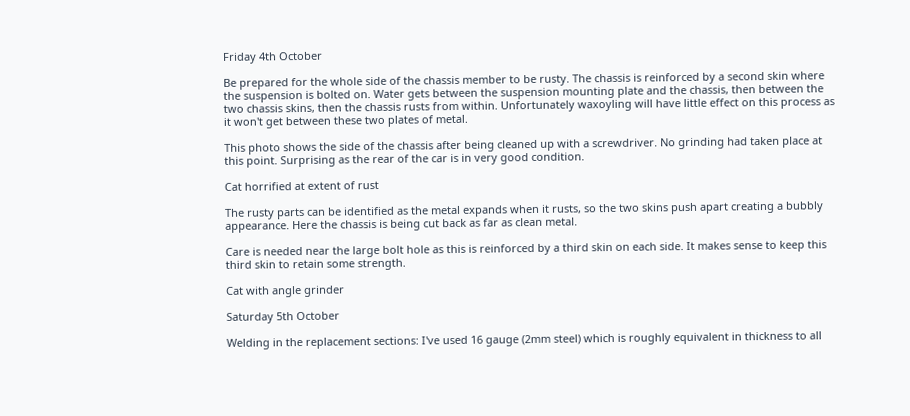Friday 4th October

Be prepared for the whole side of the chassis member to be rusty. The chassis is reinforced by a second skin where the suspension is bolted on. Water gets between the suspension mounting plate and the chassis, then between the two chassis skins, then the chassis rusts from within. Unfortunately waxoyling will have little effect on this process as it won't get between these two plates of metal.

This photo shows the side of the chassis after being cleaned up with a screwdriver. No grinding had taken place at this point. Surprising as the rear of the car is in very good condition.

Cat horrified at extent of rust

The rusty parts can be identified as the metal expands when it rusts, so the two skins push apart creating a bubbly appearance. Here the chassis is being cut back as far as clean metal.

Care is needed near the large bolt hole as this is reinforced by a third skin on each side. It makes sense to keep this third skin to retain some strength.

Cat with angle grinder

Saturday 5th October

Welding in the replacement sections: I've used 16 gauge (2mm steel) which is roughly equivalent in thickness to all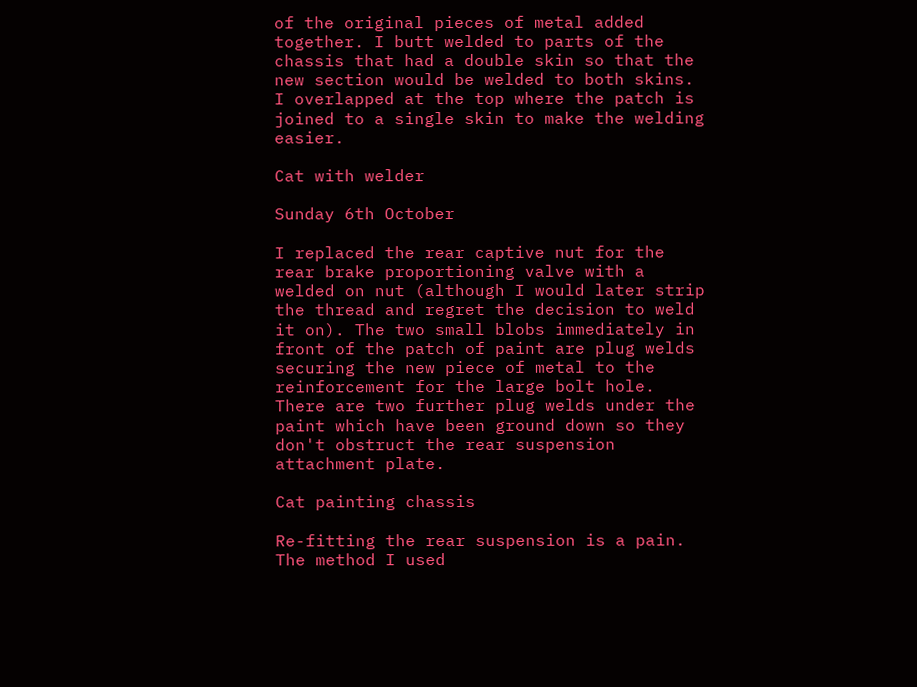of the original pieces of metal added together. I butt welded to parts of the chassis that had a double skin so that the new section would be welded to both skins. I overlapped at the top where the patch is joined to a single skin to make the welding easier.

Cat with welder

Sunday 6th October

I replaced the rear captive nut for the rear brake proportioning valve with a welded on nut (although I would later strip the thread and regret the decision to weld it on). The two small blobs immediately in front of the patch of paint are plug welds securing the new piece of metal to the reinforcement for the large bolt hole. There are two further plug welds under the paint which have been ground down so they don't obstruct the rear suspension attachment plate.

Cat painting chassis

Re-fitting the rear suspension is a pain. The method I used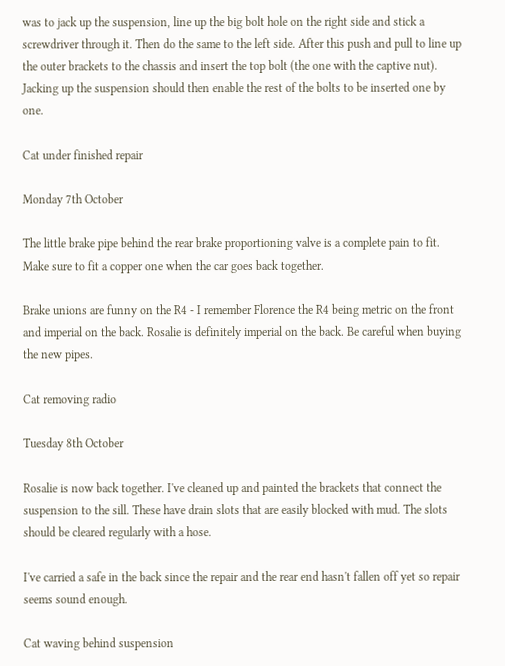was to jack up the suspension, line up the big bolt hole on the right side and stick a screwdriver through it. Then do the same to the left side. After this push and pull to line up the outer brackets to the chassis and insert the top bolt (the one with the captive nut). Jacking up the suspension should then enable the rest of the bolts to be inserted one by one.

Cat under finished repair

Monday 7th October

The little brake pipe behind the rear brake proportioning valve is a complete pain to fit. Make sure to fit a copper one when the car goes back together.

Brake unions are funny on the R4 - I remember Florence the R4 being metric on the front and imperial on the back. Rosalie is definitely imperial on the back. Be careful when buying the new pipes.

Cat removing radio

Tuesday 8th October

Rosalie is now back together. I've cleaned up and painted the brackets that connect the suspension to the sill. These have drain slots that are easily blocked with mud. The slots should be cleared regularly with a hose.

I've carried a safe in the back since the repair and the rear end hasn't fallen off yet so repair seems sound enough.

Cat waving behind suspension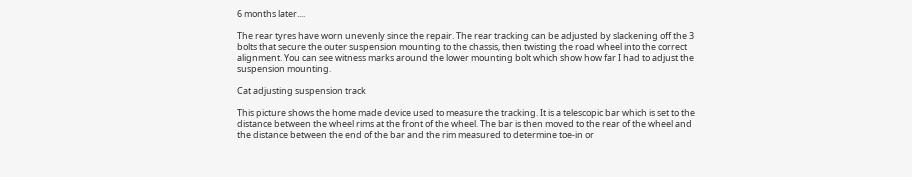6 months later....

The rear tyres have worn unevenly since the repair. The rear tracking can be adjusted by slackening off the 3 bolts that secure the outer suspension mounting to the chassis, then twisting the road wheel into the correct alignment. You can see witness marks around the lower mounting bolt which show how far I had to adjust the suspension mounting.

Cat adjusting suspension track

This picture shows the home made device used to measure the tracking. It is a telescopic bar which is set to the distance between the wheel rims at the front of the wheel. The bar is then moved to the rear of the wheel and the distance between the end of the bar and the rim measured to determine toe-in or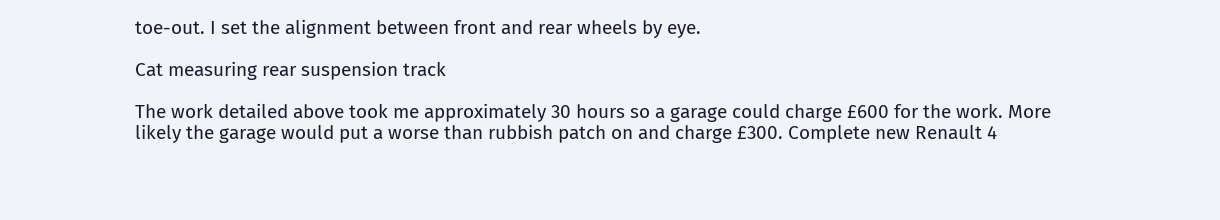toe-out. I set the alignment between front and rear wheels by eye.

Cat measuring rear suspension track

The work detailed above took me approximately 30 hours so a garage could charge £600 for the work. More likely the garage would put a worse than rubbish patch on and charge £300. Complete new Renault 4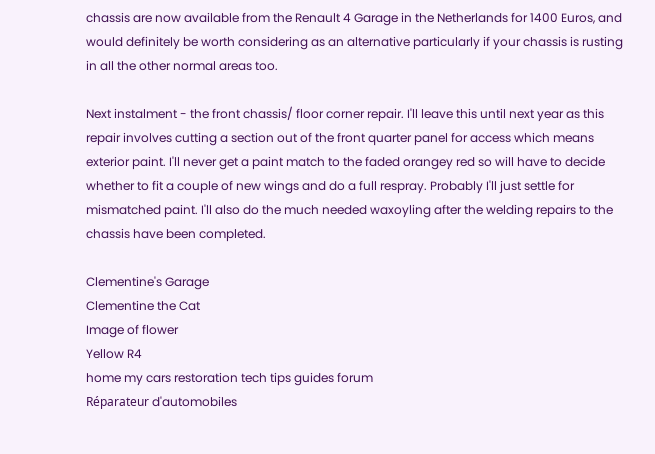chassis are now available from the Renault 4 Garage in the Netherlands for 1400 Euros, and would definitely be worth considering as an alternative particularly if your chassis is rusting in all the other normal areas too.

Next instalment - the front chassis/ floor corner repair. I'll leave this until next year as this repair involves cutting a section out of the front quarter panel for access which means exterior paint. I'll never get a paint match to the faded orangey red so will have to decide whether to fit a couple of new wings and do a full respray. Probably I'll just settle for mismatched paint. I'll also do the much needed waxoyling after the welding repairs to the chassis have been completed.

Clementine's Garage
Clementine the Cat
Image of flower
Yellow R4
home my cars restoration tech tips guides forum
Réparateur d'automobiles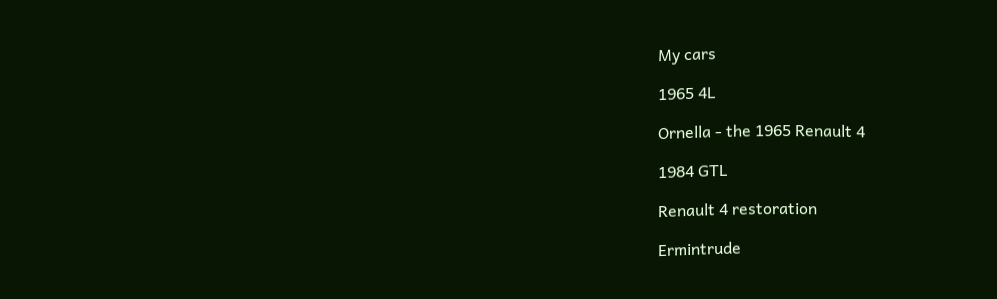My cars

1965 4L

Ornella - the 1965 Renault 4

1984 GTL

Renault 4 restoration

Ermintrude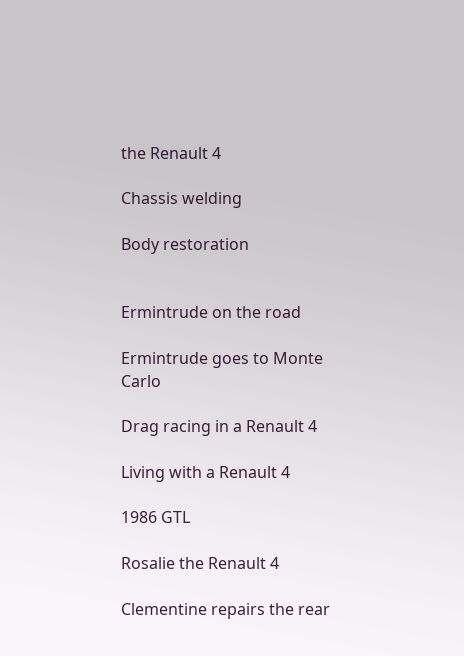the Renault 4

Chassis welding

Body restoration


Ermintrude on the road

Ermintrude goes to Monte Carlo

Drag racing in a Renault 4

Living with a Renault 4

1986 GTL

Rosalie the Renault 4

Clementine repairs the rear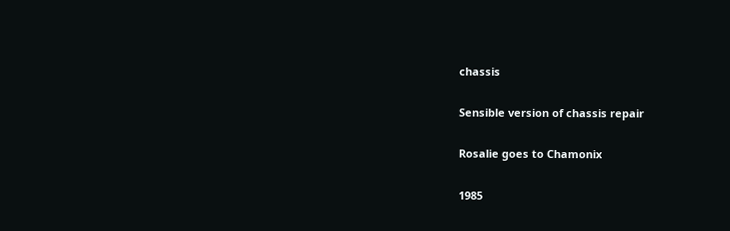chassis

Sensible version of chassis repair

Rosalie goes to Chamonix

1985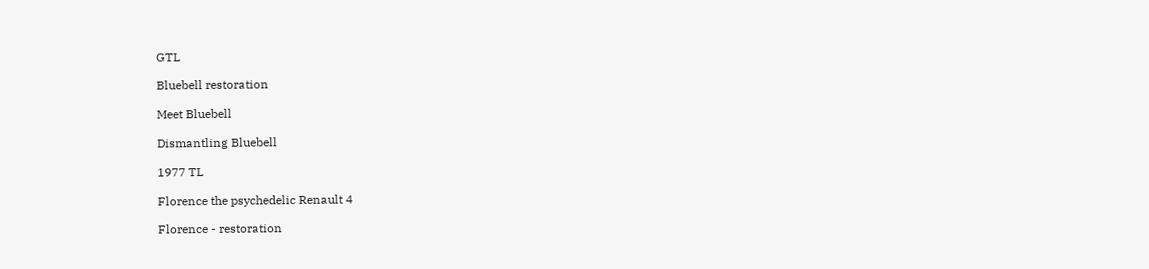GTL

Bluebell restoration

Meet Bluebell

Dismantling Bluebell

1977 TL

Florence the psychedelic Renault 4

Florence - restoration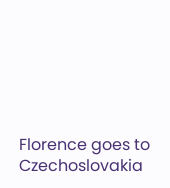Florence goes to Czechoslovakia